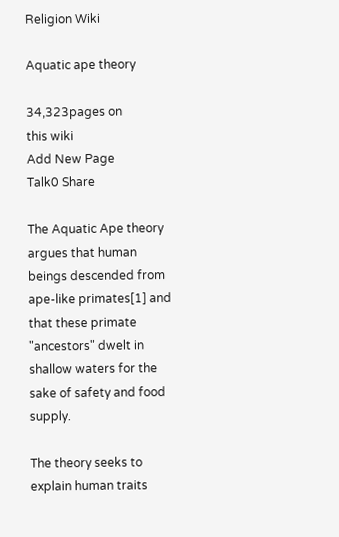Religion Wiki

Aquatic ape theory

34,323pages on
this wiki
Add New Page
Talk0 Share

The Aquatic Ape theory argues that human beings descended from ape-like primates[1] and that these primate "ancestors" dwelt in shallow waters for the sake of safety and food supply.

The theory seeks to explain human traits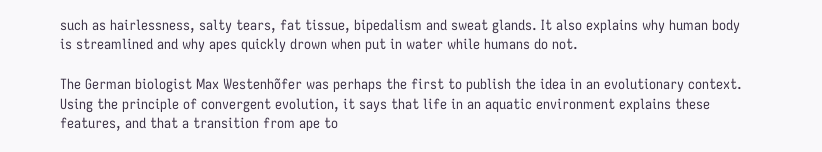such as hairlessness, salty tears, fat tissue, bipedalism and sweat glands. It also explains why human body is streamlined and why apes quickly drown when put in water while humans do not.

The German biologist Max Westenhõfer was perhaps the first to publish the idea in an evolutionary context. Using the principle of convergent evolution, it says that life in an aquatic environment explains these features, and that a transition from ape to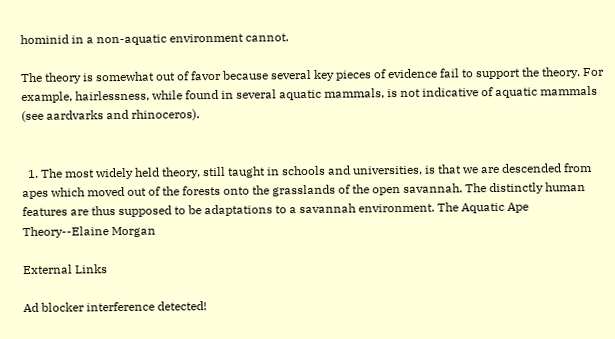hominid in a non-aquatic environment cannot.

The theory is somewhat out of favor because several key pieces of evidence fail to support the theory. For example, hairlessness, while found in several aquatic mammals, is not indicative of aquatic mammals (see aardvarks and rhinoceros).


  1. The most widely held theory, still taught in schools and universities, is that we are descended from apes which moved out of the forests onto the grasslands of the open savannah. The distinctly human features are thus supposed to be adaptations to a savannah environment. The Aquatic Ape Theory--Elaine Morgan

External Links

Ad blocker interference detected!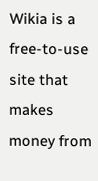Wikia is a free-to-use site that makes money from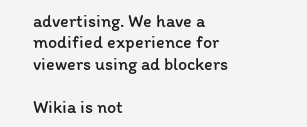advertising. We have a modified experience for viewers using ad blockers

Wikia is not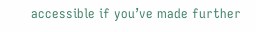accessible if you’ve made further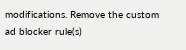modifications. Remove the custom ad blocker rule(s)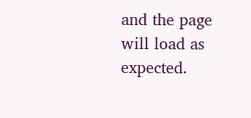and the page will load as expected.